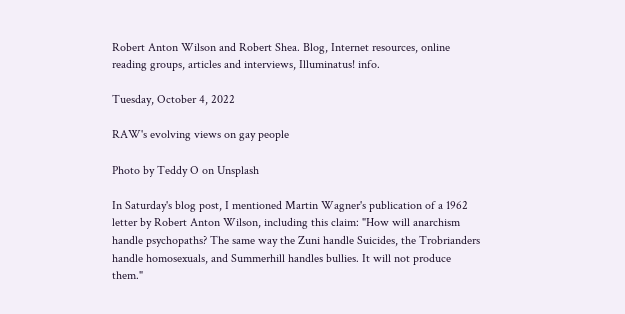Robert Anton Wilson and Robert Shea. Blog, Internet resources, online reading groups, articles and interviews, Illuminatus! info.

Tuesday, October 4, 2022

RAW's evolving views on gay people

Photo by Teddy O on Unsplash

In Saturday's blog post, I mentioned Martin Wagner's publication of a 1962 letter by Robert Anton Wilson, including this claim: "How will anarchism handle psychopaths? The same way the Zuni handle Suicides, the Trobrianders handle homosexuals, and Summerhill handles bullies. It will not produce them."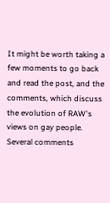It might be worth taking a few moments to go back and read the post, and the comments, which discuss the evolution of RAW's views on gay people. Several comments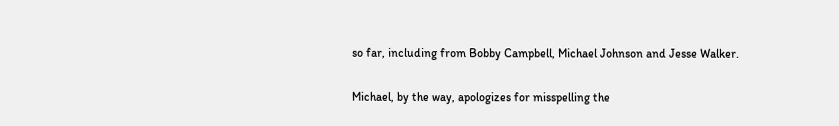so far, including from Bobby Campbell, Michael Johnson and Jesse Walker.

Michael, by the way, apologizes for misspelling the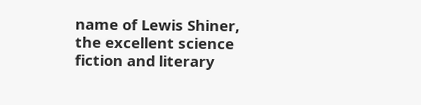name of Lewis Shiner, the excellent science fiction and literary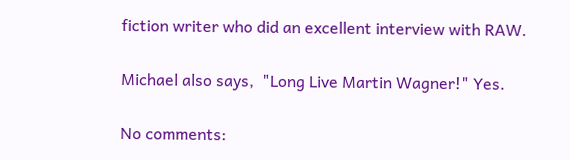fiction writer who did an excellent interview with RAW.

Michael also says,  "Long Live Martin Wagner!" Yes.

No comments: